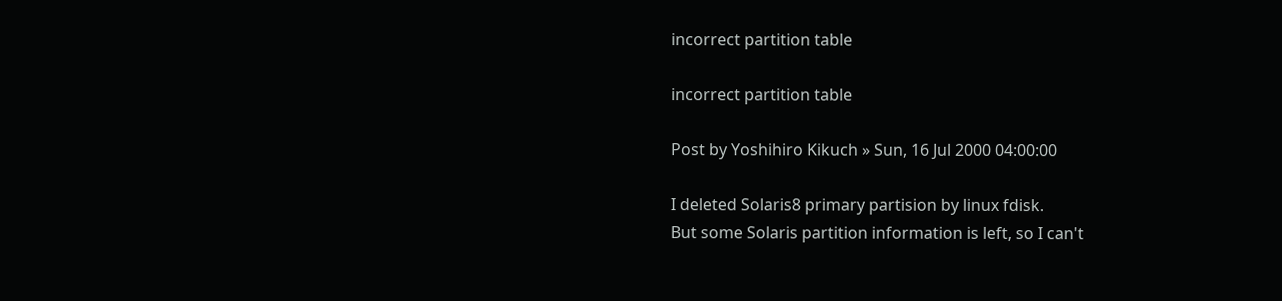incorrect partition table

incorrect partition table

Post by Yoshihiro Kikuch » Sun, 16 Jul 2000 04:00:00

I deleted Solaris8 primary partision by linux fdisk.
But some Solaris partition information is left, so I can't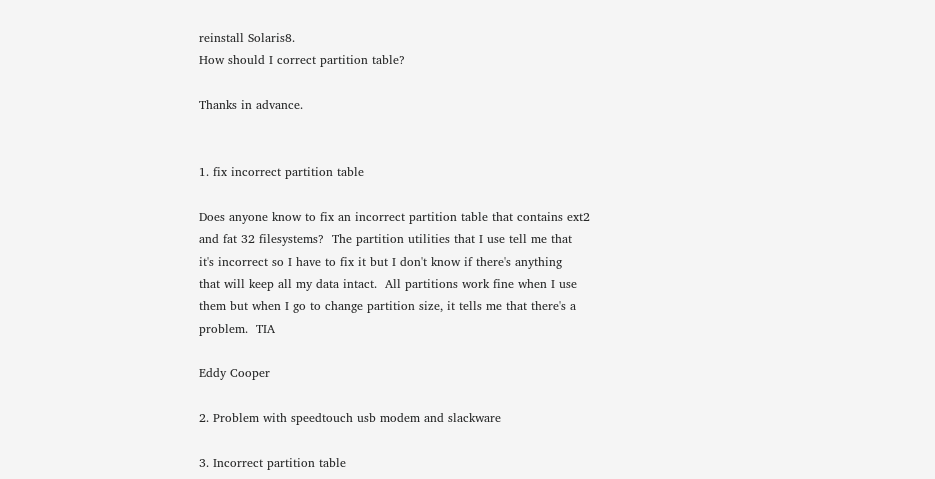reinstall Solaris8.
How should I correct partition table?

Thanks in advance.


1. fix incorrect partition table

Does anyone know to fix an incorrect partition table that contains ext2
and fat 32 filesystems?  The partition utilities that I use tell me that
it's incorrect so I have to fix it but I don't know if there's anything
that will keep all my data intact.  All partitions work fine when I use
them but when I go to change partition size, it tells me that there's a
problem.  TIA

Eddy Cooper

2. Problem with speedtouch usb modem and slackware

3. Incorrect partition table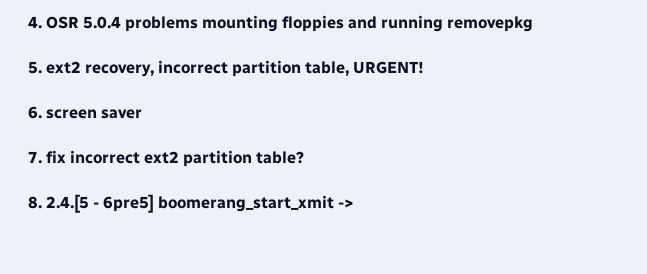4. OSR 5.0.4 problems mounting floppies and running removepkg

5. ext2 recovery, incorrect partition table, URGENT!

6. screen saver

7. fix incorrect ext2 partition table?

8. 2.4.[5 - 6pre5] boomerang_start_xmit ->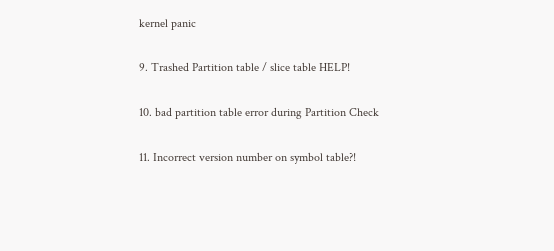kernel panic

9. Trashed Partition table / slice table HELP!

10. bad partition table error during Partition Check

11. Incorrect version number on symbol table?!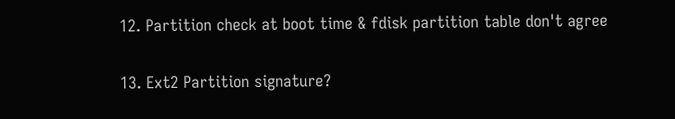12. Partition check at boot time & fdisk partition table don't agree

13. Ext2 Partition signature?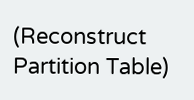(Reconstruct Partition Table)